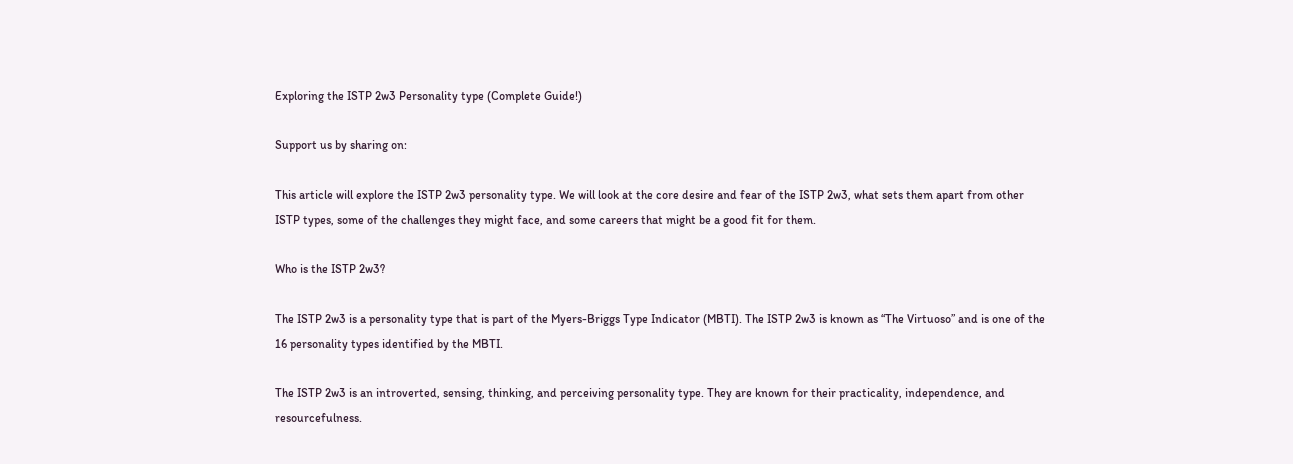Exploring the ISTP 2w3 Personality type (Complete Guide!)

Support us by sharing on:

This article will explore the ISTP 2w3 personality type. We will look at the core desire and fear of the ISTP 2w3, what sets them apart from other ISTP types, some of the challenges they might face, and some careers that might be a good fit for them.

Who is the ISTP 2w3?

The ISTP 2w3 is a personality type that is part of the Myers-Briggs Type Indicator (MBTI). The ISTP 2w3 is known as “The Virtuoso” and is one of the 16 personality types identified by the MBTI.

The ISTP 2w3 is an introverted, sensing, thinking, and perceiving personality type. They are known for their practicality, independence, and resourcefulness.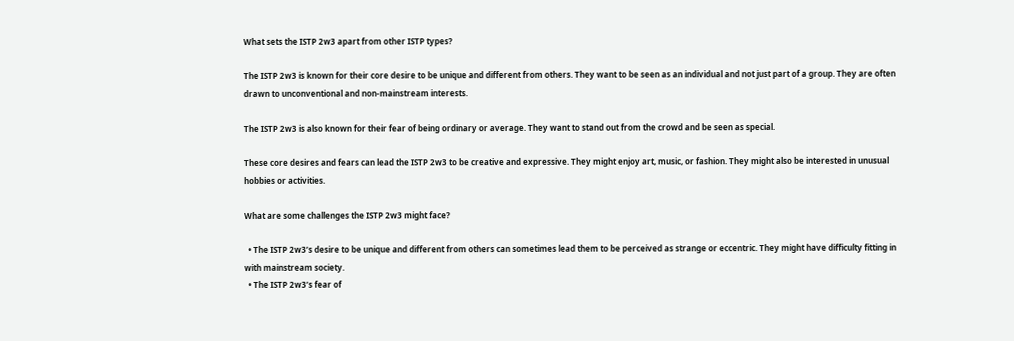What sets the ISTP 2w3 apart from other ISTP types?

The ISTP 2w3 is known for their core desire to be unique and different from others. They want to be seen as an individual and not just part of a group. They are often drawn to unconventional and non-mainstream interests.

The ISTP 2w3 is also known for their fear of being ordinary or average. They want to stand out from the crowd and be seen as special.

These core desires and fears can lead the ISTP 2w3 to be creative and expressive. They might enjoy art, music, or fashion. They might also be interested in unusual hobbies or activities.

What are some challenges the ISTP 2w3 might face?

  • The ISTP 2w3’s desire to be unique and different from others can sometimes lead them to be perceived as strange or eccentric. They might have difficulty fitting in with mainstream society.
  • The ISTP 2w3’s fear of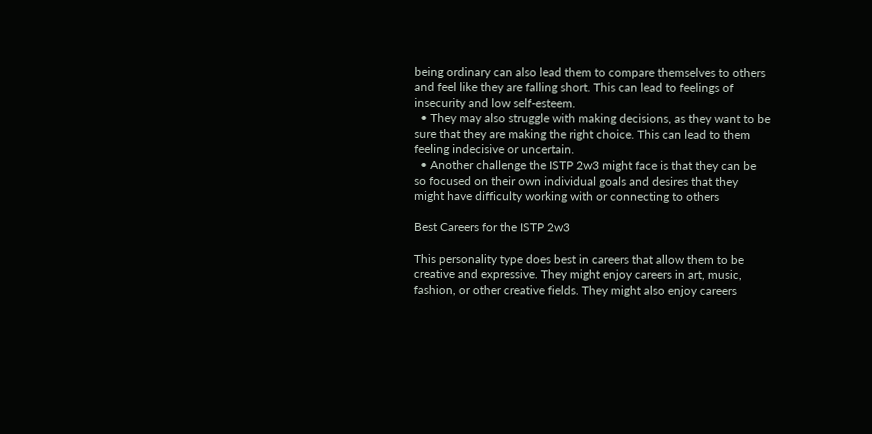being ordinary can also lead them to compare themselves to others and feel like they are falling short. This can lead to feelings of insecurity and low self-esteem.
  • They may also struggle with making decisions, as they want to be sure that they are making the right choice. This can lead to them feeling indecisive or uncertain.
  • Another challenge the ISTP 2w3 might face is that they can be so focused on their own individual goals and desires that they might have difficulty working with or connecting to others

Best Careers for the ISTP 2w3

This personality type does best in careers that allow them to be creative and expressive. They might enjoy careers in art, music, fashion, or other creative fields. They might also enjoy careers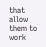that allow them to work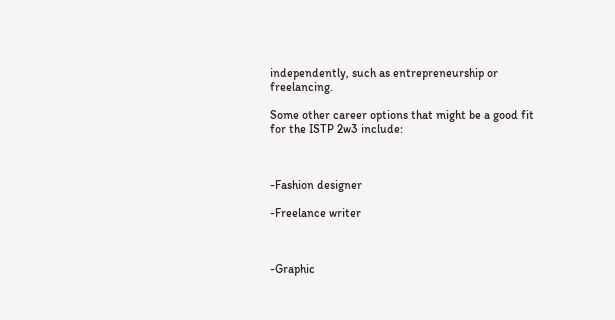independently, such as entrepreneurship or freelancing.

Some other career options that might be a good fit for the ISTP 2w3 include:



-Fashion designer

-Freelance writer



-Graphic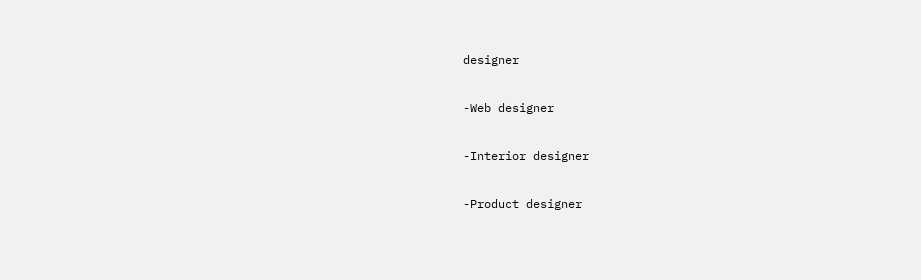designer

-Web designer

-Interior designer

-Product designer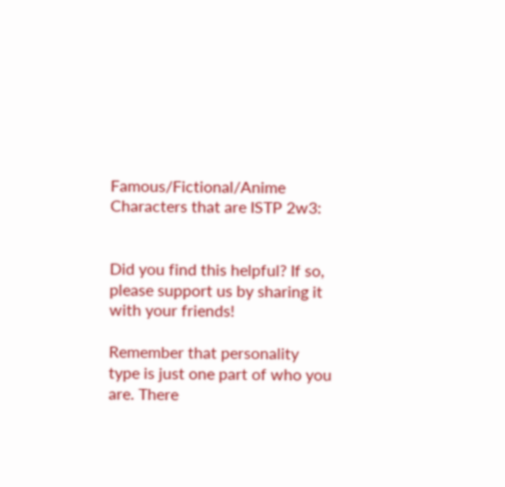Famous/Fictional/Anime Characters that are ISTP 2w3:


Did you find this helpful? If so, please support us by sharing it with your friends!

Remember that personality type is just one part of who you are. There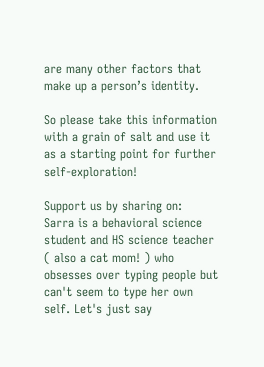are many other factors that make up a person’s identity.

So please take this information with a grain of salt and use it as a starting point for further self-exploration!

Support us by sharing on:
Sarra is a behavioral science student and HS science teacher ( also a cat mom! ) who obsesses over typing people but can't seem to type her own self. Let's just say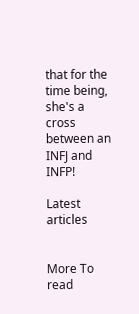that for the time being, she's a cross between an INFJ and INFP!

Latest articles


More To read